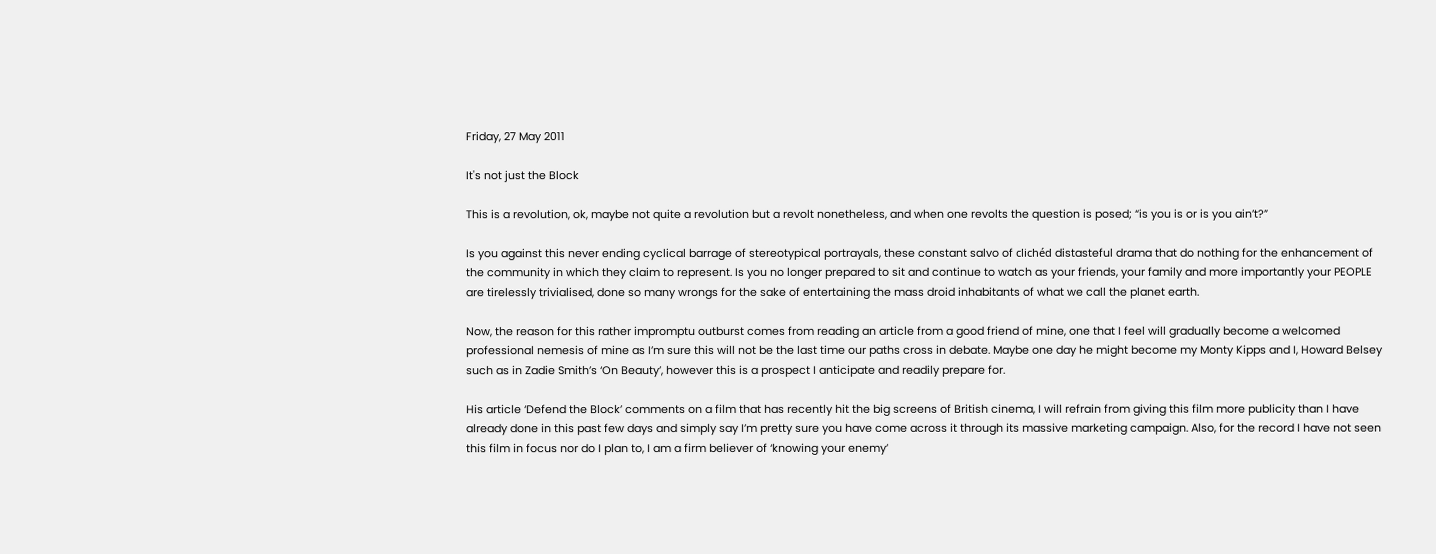Friday, 27 May 2011

It's not just the Block

This is a revolution, ok, maybe not quite a revolution but a revolt nonetheless, and when one revolts the question is posed; “is you is or is you ain’t?”

Is you against this never ending cyclical barrage of stereotypical portrayals, these constant salvo of clichéd distasteful drama that do nothing for the enhancement of the community in which they claim to represent. Is you no longer prepared to sit and continue to watch as your friends, your family and more importantly your PEOPLE are tirelessly trivialised, done so many wrongs for the sake of entertaining the mass droid inhabitants of what we call the planet earth.

Now, the reason for this rather impromptu outburst comes from reading an article from a good friend of mine, one that I feel will gradually become a welcomed professional nemesis of mine as I’m sure this will not be the last time our paths cross in debate. Maybe one day he might become my Monty Kipps and I, Howard Belsey such as in Zadie Smith’s ‘On Beauty’, however this is a prospect I anticipate and readily prepare for.

His article ‘Defend the Block’ comments on a film that has recently hit the big screens of British cinema, I will refrain from giving this film more publicity than I have already done in this past few days and simply say I’m pretty sure you have come across it through its massive marketing campaign. Also, for the record I have not seen this film in focus nor do I plan to, I am a firm believer of ‘knowing your enemy’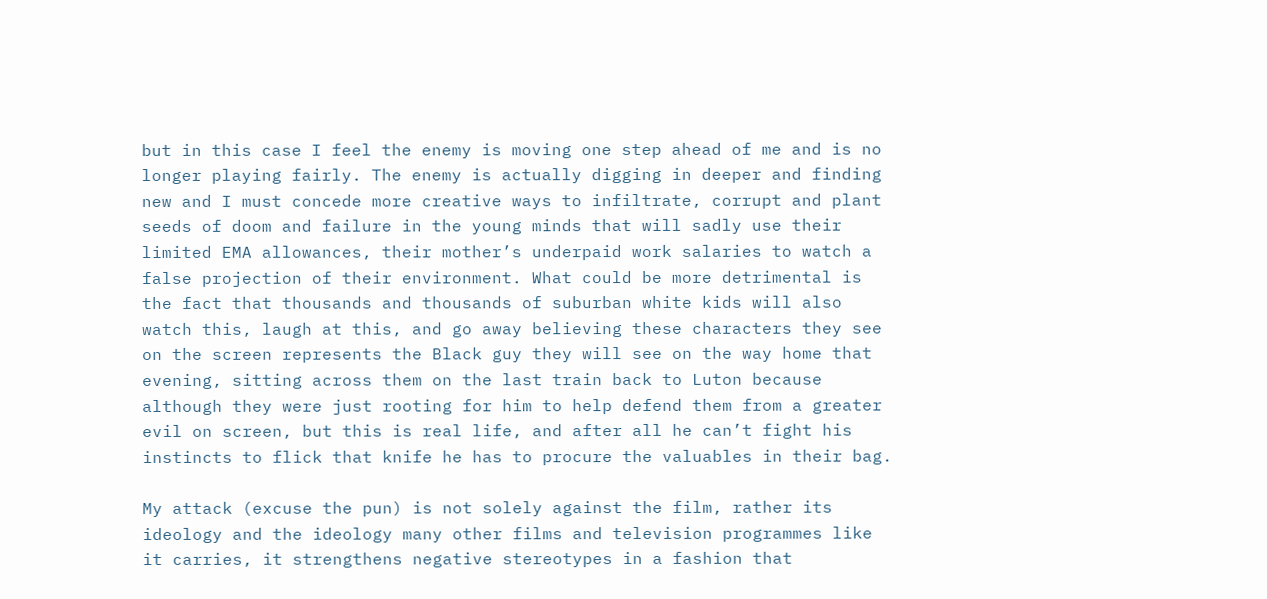but in this case I feel the enemy is moving one step ahead of me and is no longer playing fairly. The enemy is actually digging in deeper and finding new and I must concede more creative ways to infiltrate, corrupt and plant seeds of doom and failure in the young minds that will sadly use their limited EMA allowances, their mother’s underpaid work salaries to watch a false projection of their environment. What could be more detrimental is the fact that thousands and thousands of suburban white kids will also watch this, laugh at this, and go away believing these characters they see on the screen represents the Black guy they will see on the way home that evening, sitting across them on the last train back to Luton because although they were just rooting for him to help defend them from a greater evil on screen, but this is real life, and after all he can’t fight his instincts to flick that knife he has to procure the valuables in their bag.

My attack (excuse the pun) is not solely against the film, rather its ideology and the ideology many other films and television programmes like it carries, it strengthens negative stereotypes in a fashion that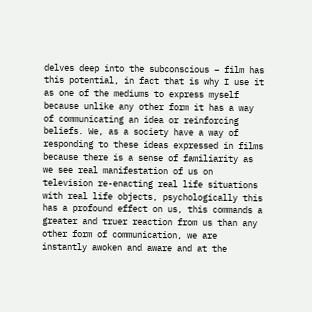delves deep into the subconscious – film has this potential, in fact that is why I use it as one of the mediums to express myself because unlike any other form it has a way of communicating an idea or reinforcing beliefs. We, as a society have a way of responding to these ideas expressed in films because there is a sense of familiarity as we see real manifestation of us on television re-enacting real life situations with real life objects, psychologically this has a profound effect on us, this commands a greater and truer reaction from us than any other form of communication, we are instantly awoken and aware and at the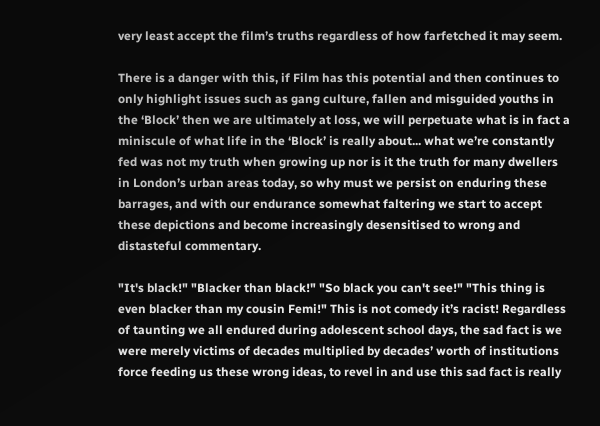very least accept the film’s truths regardless of how farfetched it may seem.

There is a danger with this, if Film has this potential and then continues to only highlight issues such as gang culture, fallen and misguided youths in the ‘Block’ then we are ultimately at loss, we will perpetuate what is in fact a miniscule of what life in the ‘Block’ is really about... what we’re constantly fed was not my truth when growing up nor is it the truth for many dwellers in London’s urban areas today, so why must we persist on enduring these barrages, and with our endurance somewhat faltering we start to accept these depictions and become increasingly desensitised to wrong and distasteful commentary.

"It's black!" "Blacker than black!" "So black you can't see!" "This thing is even blacker than my cousin Femi!" This is not comedy it’s racist! Regardless of taunting we all endured during adolescent school days, the sad fact is we were merely victims of decades multiplied by decades’ worth of institutions force feeding us these wrong ideas, to revel in and use this sad fact is really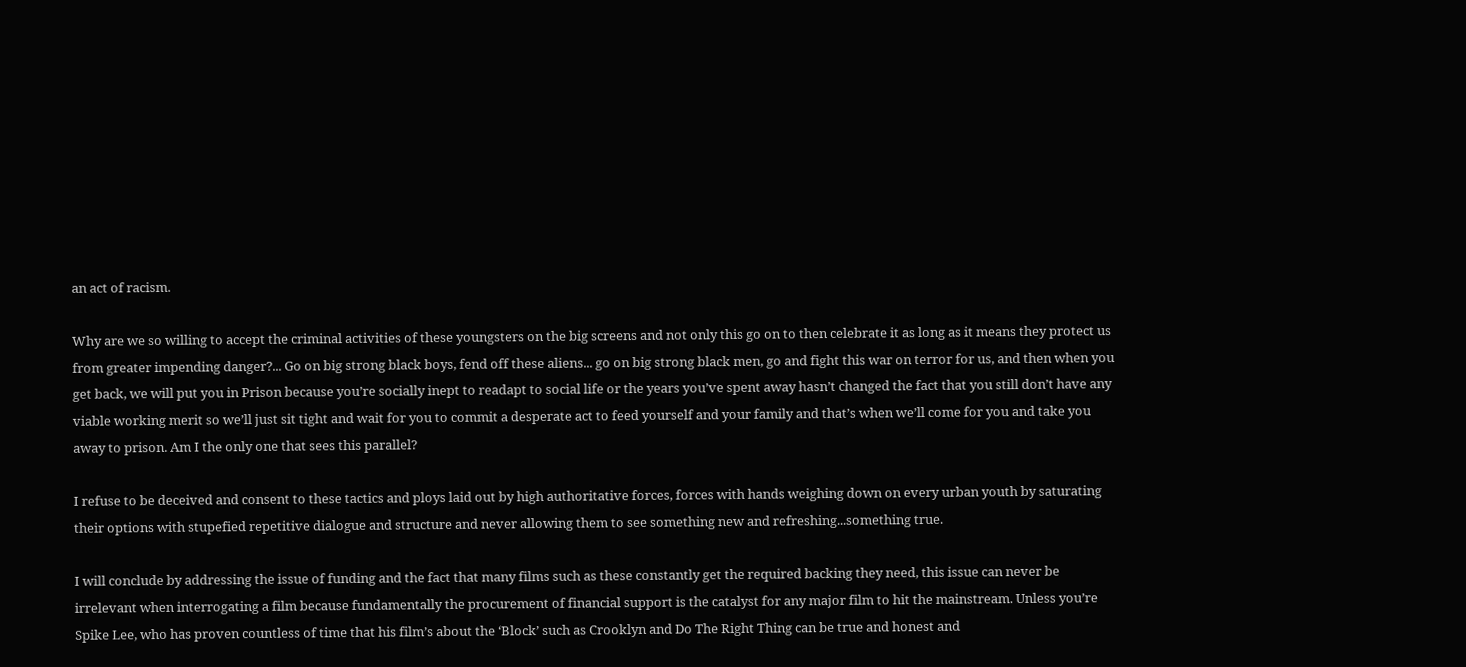an act of racism.

Why are we so willing to accept the criminal activities of these youngsters on the big screens and not only this go on to then celebrate it as long as it means they protect us from greater impending danger?... Go on big strong black boys, fend off these aliens... go on big strong black men, go and fight this war on terror for us, and then when you get back, we will put you in Prison because you’re socially inept to readapt to social life or the years you’ve spent away hasn’t changed the fact that you still don’t have any viable working merit so we’ll just sit tight and wait for you to commit a desperate act to feed yourself and your family and that’s when we’ll come for you and take you away to prison. Am I the only one that sees this parallel?

I refuse to be deceived and consent to these tactics and ploys laid out by high authoritative forces, forces with hands weighing down on every urban youth by saturating their options with stupefied repetitive dialogue and structure and never allowing them to see something new and refreshing...something true.

I will conclude by addressing the issue of funding and the fact that many films such as these constantly get the required backing they need, this issue can never be irrelevant when interrogating a film because fundamentally the procurement of financial support is the catalyst for any major film to hit the mainstream. Unless you’re Spike Lee, who has proven countless of time that his film’s about the ‘Block’ such as Crooklyn and Do The Right Thing can be true and honest and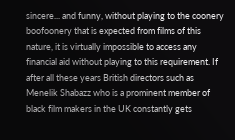sincere... and funny, without playing to the coonery boofoonery that is expected from films of this nature, it is virtually impossible to access any financial aid without playing to this requirement. If after all these years British directors such as Menelik Shabazz who is a prominent member of black film makers in the UK constantly gets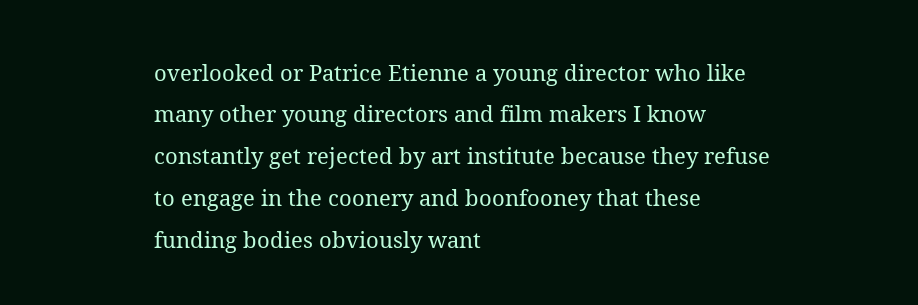overlooked or Patrice Etienne a young director who like many other young directors and film makers I know constantly get rejected by art institute because they refuse to engage in the coonery and boonfooney that these funding bodies obviously want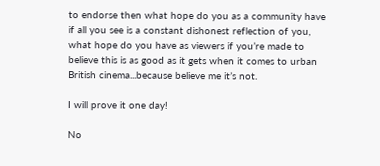to endorse then what hope do you as a community have if all you see is a constant dishonest reflection of you, what hope do you have as viewers if you’re made to believe this is as good as it gets when it comes to urban British cinema...because believe me it’s not.

I will prove it one day!

No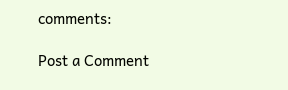comments:

Post a Comment